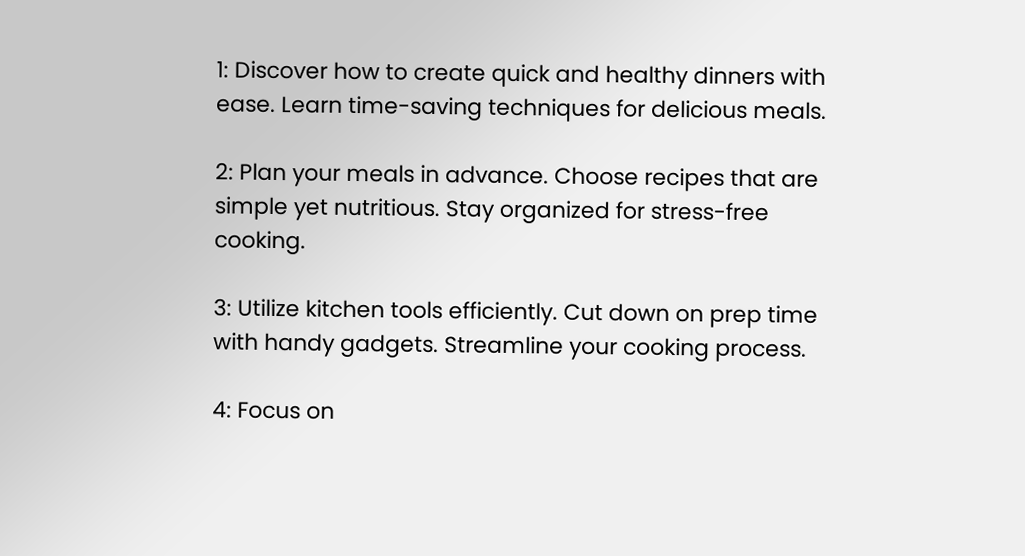1: Discover how to create quick and healthy dinners with ease. Learn time-saving techniques for delicious meals.

2: Plan your meals in advance. Choose recipes that are simple yet nutritious. Stay organized for stress-free cooking.

3: Utilize kitchen tools efficiently. Cut down on prep time with handy gadgets. Streamline your cooking process.

4: Focus on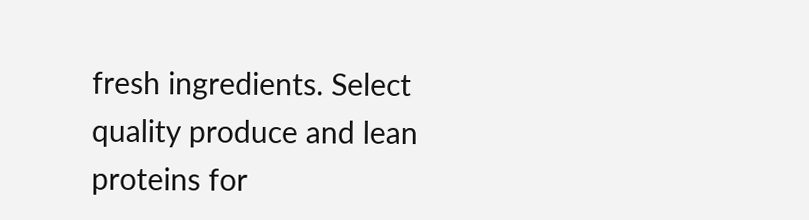fresh ingredients. Select quality produce and lean proteins for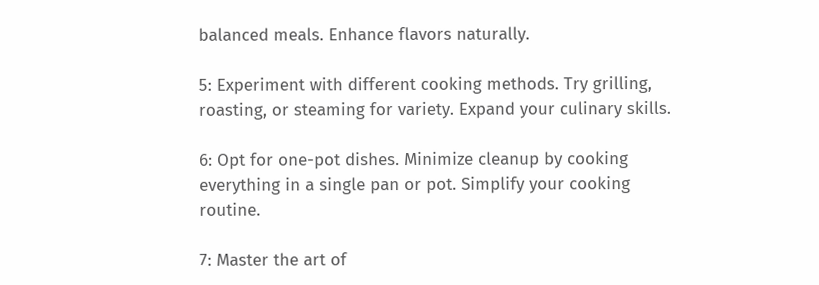balanced meals. Enhance flavors naturally.

5: Experiment with different cooking methods. Try grilling, roasting, or steaming for variety. Expand your culinary skills.

6: Opt for one-pot dishes. Minimize cleanup by cooking everything in a single pan or pot. Simplify your cooking routine.

7: Master the art of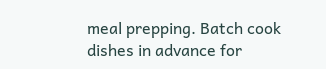meal prepping. Batch cook dishes in advance for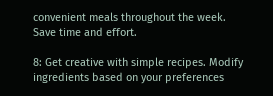convenient meals throughout the week. Save time and effort.

8: Get creative with simple recipes. Modify ingredients based on your preferences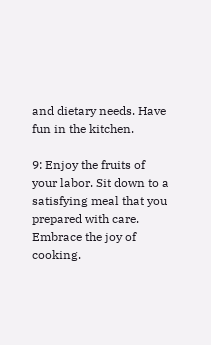and dietary needs. Have fun in the kitchen.

9: Enjoy the fruits of your labor. Sit down to a satisfying meal that you prepared with care. Embrace the joy of cooking.